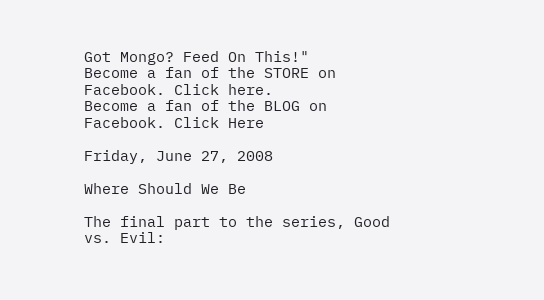Got Mongo? Feed On This!"
Become a fan of the STORE on Facebook. Click here.
Become a fan of the BLOG on Facebook. Click Here

Friday, June 27, 2008

Where Should We Be

The final part to the series, Good vs. Evil: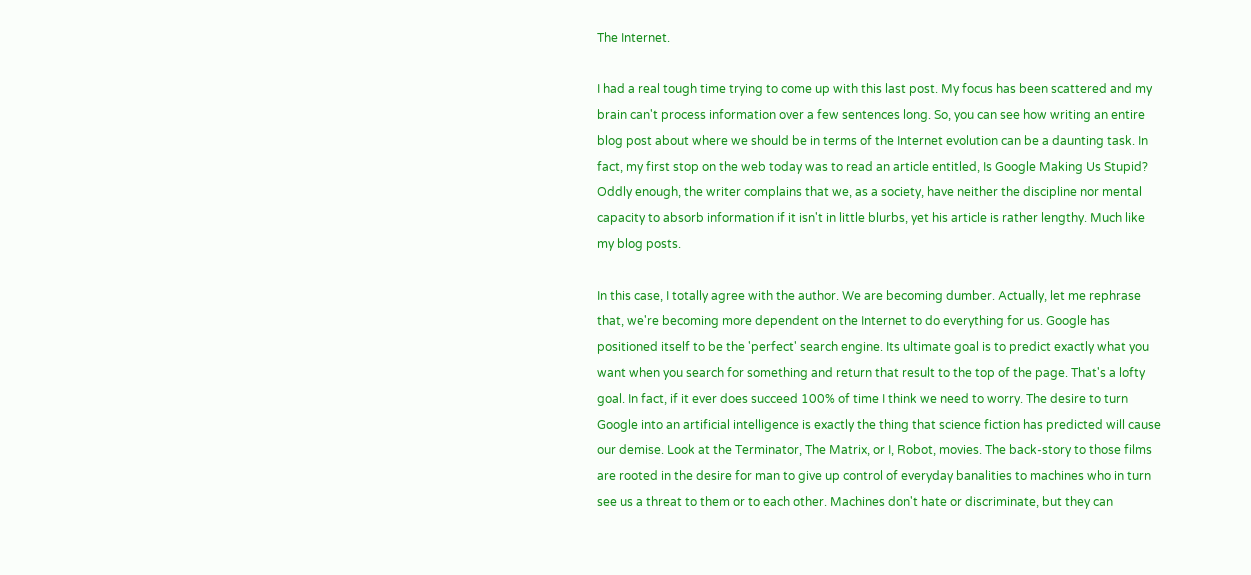The Internet.

I had a real tough time trying to come up with this last post. My focus has been scattered and my brain can't process information over a few sentences long. So, you can see how writing an entire blog post about where we should be in terms of the Internet evolution can be a daunting task. In fact, my first stop on the web today was to read an article entitled, Is Google Making Us Stupid? Oddly enough, the writer complains that we, as a society, have neither the discipline nor mental capacity to absorb information if it isn't in little blurbs, yet his article is rather lengthy. Much like my blog posts.

In this case, I totally agree with the author. We are becoming dumber. Actually, let me rephrase that, we're becoming more dependent on the Internet to do everything for us. Google has positioned itself to be the 'perfect' search engine. Its ultimate goal is to predict exactly what you want when you search for something and return that result to the top of the page. That's a lofty goal. In fact, if it ever does succeed 100% of time I think we need to worry. The desire to turn Google into an artificial intelligence is exactly the thing that science fiction has predicted will cause our demise. Look at the Terminator, The Matrix, or I, Robot, movies. The back-story to those films are rooted in the desire for man to give up control of everyday banalities to machines who in turn see us a threat to them or to each other. Machines don't hate or discriminate, but they can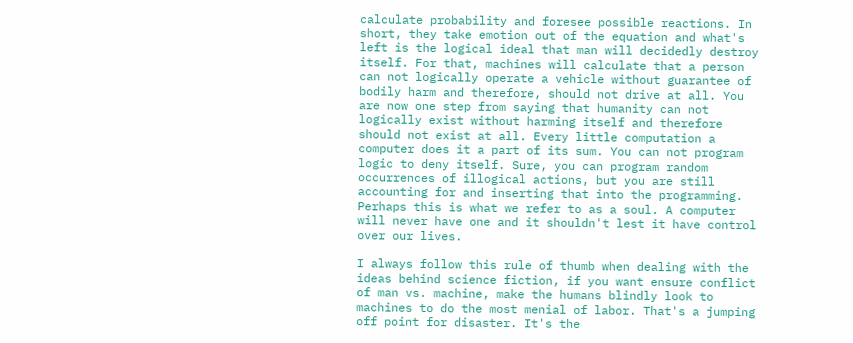calculate probability and foresee possible reactions. In short, they take emotion out of the equation and what's left is the logical ideal that man will decidedly destroy itself. For that, machines will calculate that a person can not logically operate a vehicle without guarantee of bodily harm and therefore, should not drive at all. You are now one step from saying that humanity can not logically exist without harming itself and therefore should not exist at all. Every little computation a computer does it a part of its sum. You can not program logic to deny itself. Sure, you can program random occurrences of illogical actions, but you are still accounting for and inserting that into the programming. Perhaps this is what we refer to as a soul. A computer will never have one and it shouldn't lest it have control over our lives.

I always follow this rule of thumb when dealing with the ideas behind science fiction, if you want ensure conflict of man vs. machine, make the humans blindly look to machines to do the most menial of labor. That's a jumping off point for disaster. It's the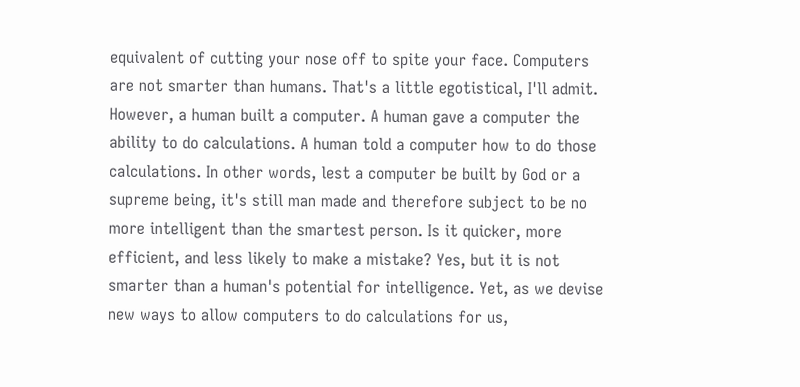equivalent of cutting your nose off to spite your face. Computers are not smarter than humans. That's a little egotistical, I'll admit. However, a human built a computer. A human gave a computer the ability to do calculations. A human told a computer how to do those calculations. In other words, lest a computer be built by God or a supreme being, it's still man made and therefore subject to be no more intelligent than the smartest person. Is it quicker, more efficient, and less likely to make a mistake? Yes, but it is not smarter than a human's potential for intelligence. Yet, as we devise new ways to allow computers to do calculations for us,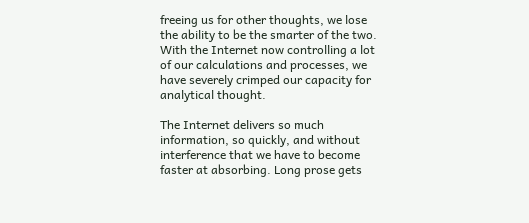freeing us for other thoughts, we lose the ability to be the smarter of the two. With the Internet now controlling a lot of our calculations and processes, we have severely crimped our capacity for analytical thought.

The Internet delivers so much information, so quickly, and without interference that we have to become faster at absorbing. Long prose gets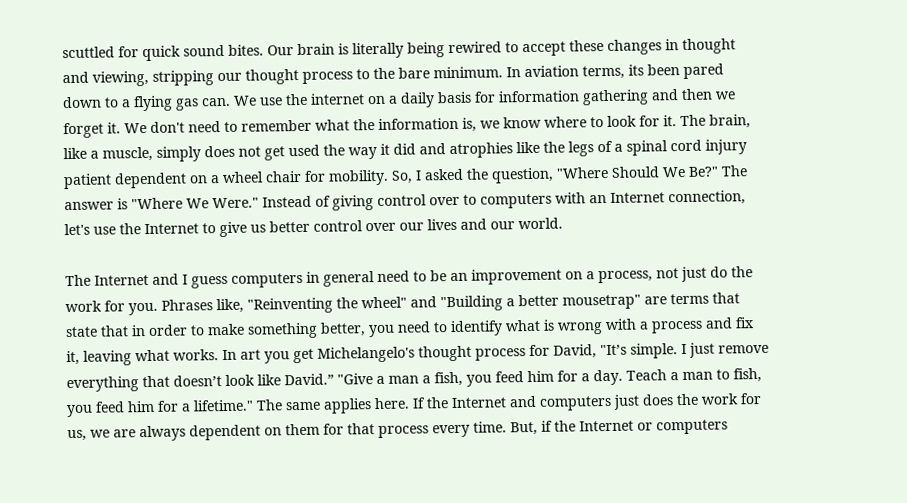scuttled for quick sound bites. Our brain is literally being rewired to accept these changes in thought and viewing, stripping our thought process to the bare minimum. In aviation terms, its been pared down to a flying gas can. We use the internet on a daily basis for information gathering and then we forget it. We don't need to remember what the information is, we know where to look for it. The brain, like a muscle, simply does not get used the way it did and atrophies like the legs of a spinal cord injury patient dependent on a wheel chair for mobility. So, I asked the question, "Where Should We Be?" The answer is "Where We Were." Instead of giving control over to computers with an Internet connection, let's use the Internet to give us better control over our lives and our world.

The Internet and I guess computers in general need to be an improvement on a process, not just do the work for you. Phrases like, "Reinventing the wheel" and "Building a better mousetrap" are terms that state that in order to make something better, you need to identify what is wrong with a process and fix it, leaving what works. In art you get Michelangelo's thought process for David, "It’s simple. I just remove everything that doesn’t look like David.” "Give a man a fish, you feed him for a day. Teach a man to fish, you feed him for a lifetime." The same applies here. If the Internet and computers just does the work for us, we are always dependent on them for that process every time. But, if the Internet or computers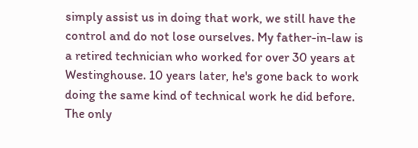simply assist us in doing that work, we still have the control and do not lose ourselves. My father-in-law is a retired technician who worked for over 30 years at Westinghouse. 10 years later, he's gone back to work doing the same kind of technical work he did before. The only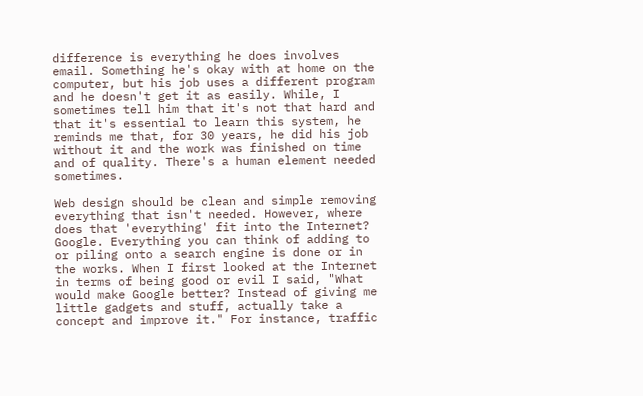difference is everything he does involves email. Something he's okay with at home on the computer, but his job uses a different program and he doesn't get it as easily. While, I sometimes tell him that it's not that hard and that it's essential to learn this system, he reminds me that, for 30 years, he did his job without it and the work was finished on time and of quality. There's a human element needed sometimes.

Web design should be clean and simple removing everything that isn't needed. However, where does that 'everything' fit into the Internet? Google. Everything you can think of adding to or piling onto a search engine is done or in the works. When I first looked at the Internet in terms of being good or evil I said, "What would make Google better? Instead of giving me little gadgets and stuff, actually take a concept and improve it." For instance, traffic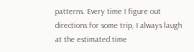patterns. Every time I figure out directions for some trip, I always laugh at the estimated time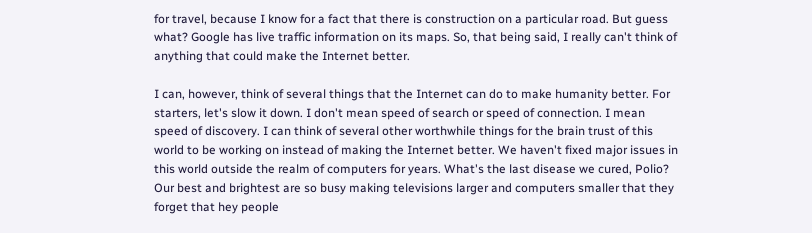for travel, because I know for a fact that there is construction on a particular road. But guess what? Google has live traffic information on its maps. So, that being said, I really can't think of anything that could make the Internet better.

I can, however, think of several things that the Internet can do to make humanity better. For starters, let's slow it down. I don't mean speed of search or speed of connection. I mean speed of discovery. I can think of several other worthwhile things for the brain trust of this world to be working on instead of making the Internet better. We haven't fixed major issues in this world outside the realm of computers for years. What's the last disease we cured, Polio? Our best and brightest are so busy making televisions larger and computers smaller that they forget that hey people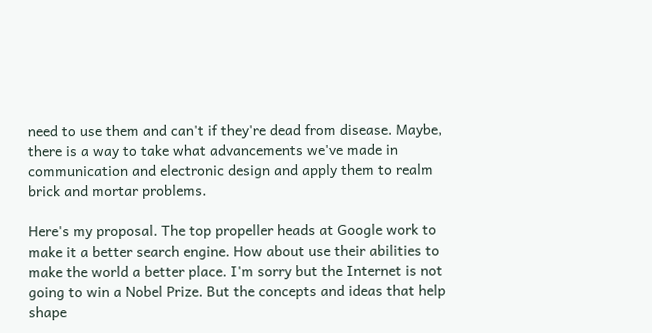need to use them and can't if they're dead from disease. Maybe, there is a way to take what advancements we've made in communication and electronic design and apply them to realm brick and mortar problems.

Here's my proposal. The top propeller heads at Google work to make it a better search engine. How about use their abilities to make the world a better place. I'm sorry but the Internet is not going to win a Nobel Prize. But the concepts and ideas that help shape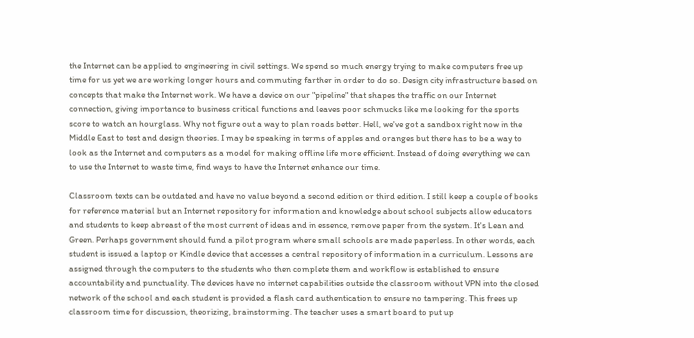the Internet can be applied to engineering in civil settings. We spend so much energy trying to make computers free up time for us yet we are working longer hours and commuting farther in order to do so. Design city infrastructure based on concepts that make the Internet work. We have a device on our "pipeline" that shapes the traffic on our Internet connection, giving importance to business critical functions and leaves poor schmucks like me looking for the sports score to watch an hourglass. Why not figure out a way to plan roads better. Hell, we've got a sandbox right now in the Middle East to test and design theories. I may be speaking in terms of apples and oranges but there has to be a way to look as the Internet and computers as a model for making offline life more efficient. Instead of doing everything we can to use the Internet to waste time, find ways to have the Internet enhance our time.

Classroom texts can be outdated and have no value beyond a second edition or third edition. I still keep a couple of books for reference material but an Internet repository for information and knowledge about school subjects allow educators and students to keep abreast of the most current of ideas and in essence, remove paper from the system. It's Lean and Green. Perhaps government should fund a pilot program where small schools are made paperless. In other words, each student is issued a laptop or Kindle device that accesses a central repository of information in a curriculum. Lessons are assigned through the computers to the students who then complete them and workflow is established to ensure accountability and punctuality. The devices have no internet capabilities outside the classroom without VPN into the closed network of the school and each student is provided a flash card authentication to ensure no tampering. This frees up classroom time for discussion, theorizing, brainstorming. The teacher uses a smart board to put up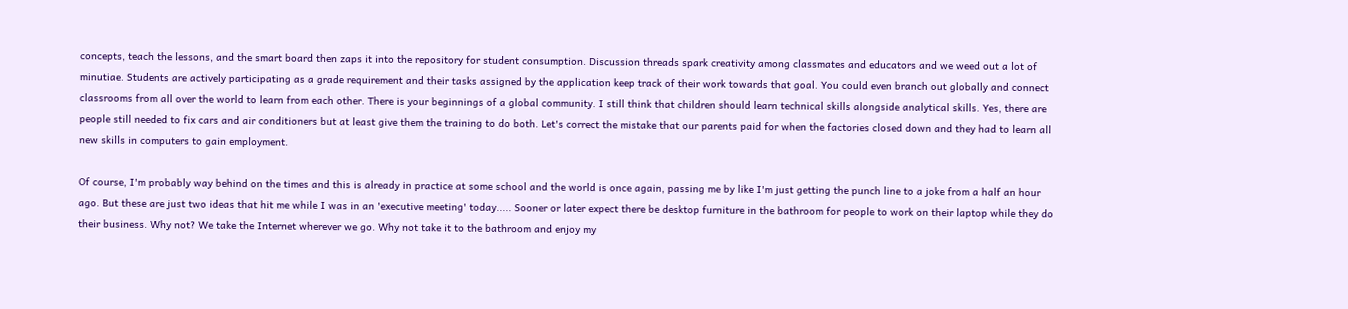concepts, teach the lessons, and the smart board then zaps it into the repository for student consumption. Discussion threads spark creativity among classmates and educators and we weed out a lot of minutiae. Students are actively participating as a grade requirement and their tasks assigned by the application keep track of their work towards that goal. You could even branch out globally and connect classrooms from all over the world to learn from each other. There is your beginnings of a global community. I still think that children should learn technical skills alongside analytical skills. Yes, there are people still needed to fix cars and air conditioners but at least give them the training to do both. Let's correct the mistake that our parents paid for when the factories closed down and they had to learn all new skills in computers to gain employment.

Of course, I'm probably way behind on the times and this is already in practice at some school and the world is once again, passing me by like I'm just getting the punch line to a joke from a half an hour ago. But these are just two ideas that hit me while I was in an 'executive meeting' today..... Sooner or later expect there be desktop furniture in the bathroom for people to work on their laptop while they do their business. Why not? We take the Internet wherever we go. Why not take it to the bathroom and enjoy my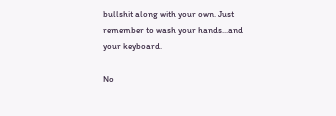bullshit along with your own. Just remember to wash your hands...and your keyboard.

No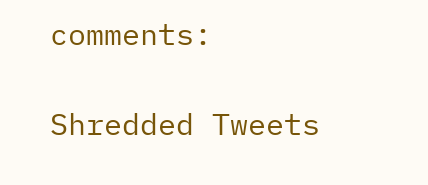comments:

Shredded Tweets